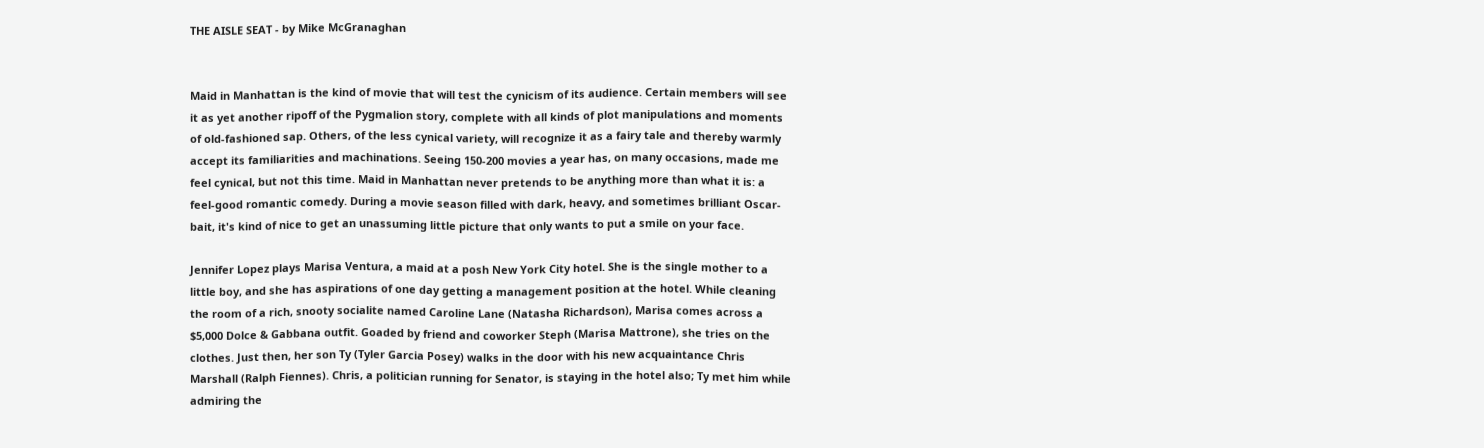THE AISLE SEAT - by Mike McGranaghan


Maid in Manhattan is the kind of movie that will test the cynicism of its audience. Certain members will see it as yet another ripoff of the Pygmalion story, complete with all kinds of plot manipulations and moments of old-fashioned sap. Others, of the less cynical variety, will recognize it as a fairy tale and thereby warmly accept its familiarities and machinations. Seeing 150-200 movies a year has, on many occasions, made me feel cynical, but not this time. Maid in Manhattan never pretends to be anything more than what it is: a feel-good romantic comedy. During a movie season filled with dark, heavy, and sometimes brilliant Oscar-bait, it's kind of nice to get an unassuming little picture that only wants to put a smile on your face.

Jennifer Lopez plays Marisa Ventura, a maid at a posh New York City hotel. She is the single mother to a little boy, and she has aspirations of one day getting a management position at the hotel. While cleaning the room of a rich, snooty socialite named Caroline Lane (Natasha Richardson), Marisa comes across a $5,000 Dolce & Gabbana outfit. Goaded by friend and coworker Steph (Marisa Mattrone), she tries on the clothes. Just then, her son Ty (Tyler Garcia Posey) walks in the door with his new acquaintance Chris Marshall (Ralph Fiennes). Chris, a politician running for Senator, is staying in the hotel also; Ty met him while admiring the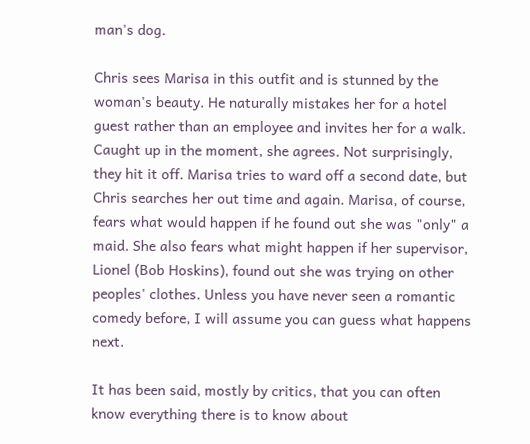man's dog.

Chris sees Marisa in this outfit and is stunned by the woman's beauty. He naturally mistakes her for a hotel guest rather than an employee and invites her for a walk. Caught up in the moment, she agrees. Not surprisingly, they hit it off. Marisa tries to ward off a second date, but Chris searches her out time and again. Marisa, of course, fears what would happen if he found out she was "only" a maid. She also fears what might happen if her supervisor, Lionel (Bob Hoskins), found out she was trying on other peoples' clothes. Unless you have never seen a romantic comedy before, I will assume you can guess what happens next.

It has been said, mostly by critics, that you can often know everything there is to know about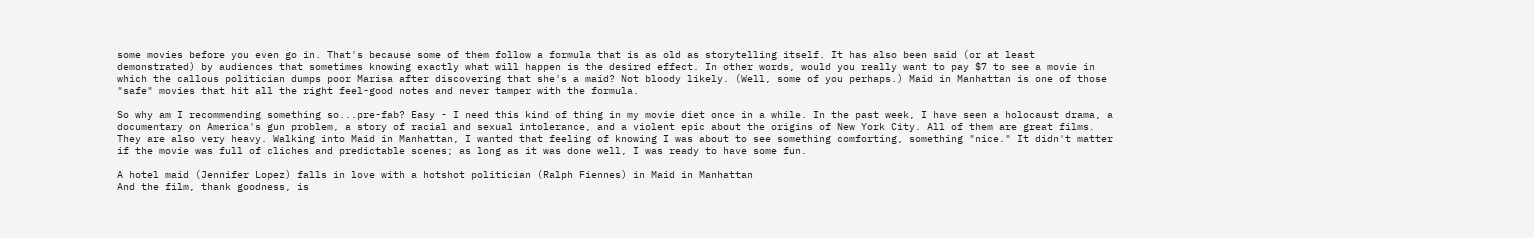some movies before you even go in. That's because some of them follow a formula that is as old as storytelling itself. It has also been said (or at least demonstrated) by audiences that sometimes knowing exactly what will happen is the desired effect. In other words, would you really want to pay $7 to see a movie in which the callous politician dumps poor Marisa after discovering that she's a maid? Not bloody likely. (Well, some of you perhaps.) Maid in Manhattan is one of those "safe" movies that hit all the right feel-good notes and never tamper with the formula.

So why am I recommending something so...pre-fab? Easy - I need this kind of thing in my movie diet once in a while. In the past week, I have seen a holocaust drama, a documentary on America's gun problem, a story of racial and sexual intolerance, and a violent epic about the origins of New York City. All of them are great films. They are also very heavy. Walking into Maid in Manhattan, I wanted that feeling of knowing I was about to see something comforting, something "nice." It didn't matter if the movie was full of cliches and predictable scenes; as long as it was done well, I was ready to have some fun.

A hotel maid (Jennifer Lopez) falls in love with a hotshot politician (Ralph Fiennes) in Maid in Manhattan
And the film, thank goodness, is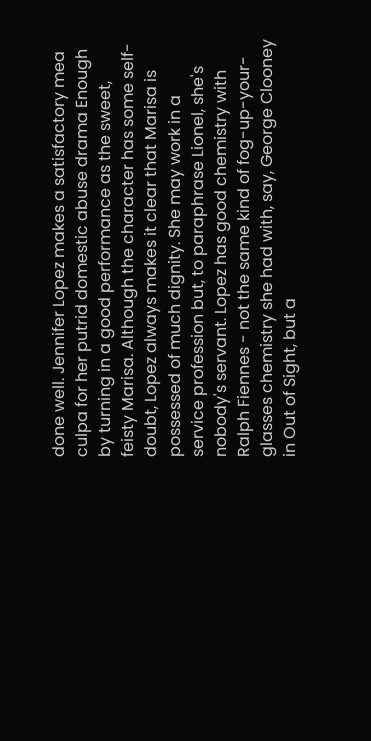done well. Jennifer Lopez makes a satisfactory mea culpa for her putrid domestic abuse drama Enough by turning in a good performance as the sweet, feisty Marisa. Although the character has some self-doubt, Lopez always makes it clear that Marisa is possessed of much dignity. She may work in a service profession but, to paraphrase Lionel, she's nobody's servant. Lopez has good chemistry with Ralph Fiennes - not the same kind of fog-up-your-glasses chemistry she had with, say, George Clooney in Out of Sight, but a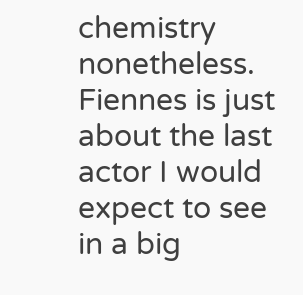chemistry nonetheless. Fiennes is just about the last actor I would expect to see in a big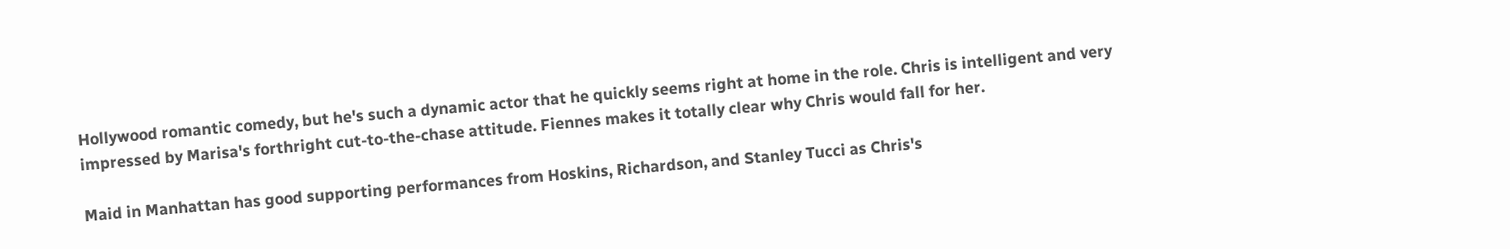Hollywood romantic comedy, but he's such a dynamic actor that he quickly seems right at home in the role. Chris is intelligent and very impressed by Marisa's forthright cut-to-the-chase attitude. Fiennes makes it totally clear why Chris would fall for her.

Maid in Manhattan has good supporting performances from Hoskins, Richardson, and Stanley Tucci as Chris's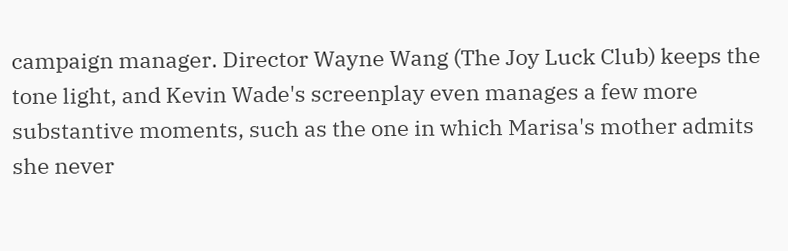campaign manager. Director Wayne Wang (The Joy Luck Club) keeps the tone light, and Kevin Wade's screenplay even manages a few more substantive moments, such as the one in which Marisa's mother admits she never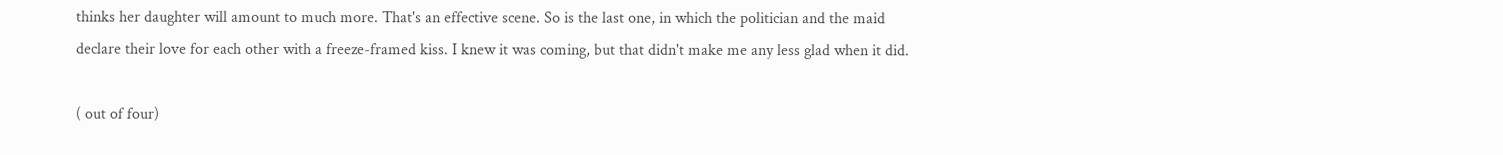thinks her daughter will amount to much more. That's an effective scene. So is the last one, in which the politician and the maid declare their love for each other with a freeze-framed kiss. I knew it was coming, but that didn't make me any less glad when it did.

( out of four)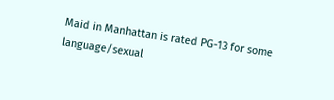Maid in Manhattan is rated PG-13 for some language/sexual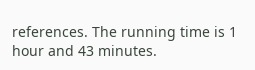references. The running time is 1 hour and 43 minutes.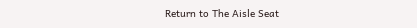Return to The Aisle Seat